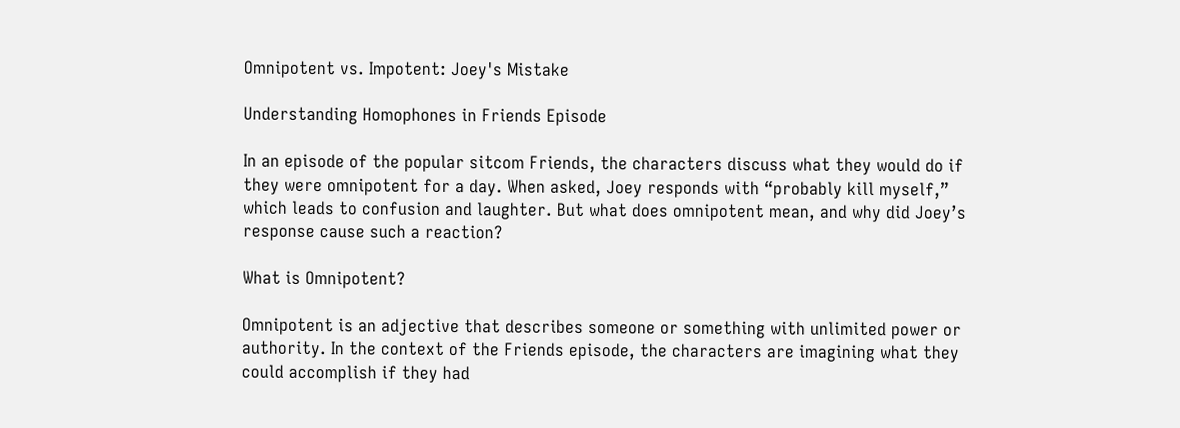Omnipotent vs. Impotent: Joey's Mistake

Understanding Homophones in Friends Episode

In an episode of the popular sitcom Friends, the characters discuss what they would do if they were omnipotent for a day. When asked, Joey responds with “probably kill myself,” which leads to confusion and laughter. But what does omnipotent mean, and why did Joey’s response cause such a reaction?

What is Omnipotent?

Omnipotent is an adjective that describes someone or something with unlimited power or authority. In the context of the Friends episode, the characters are imagining what they could accomplish if they had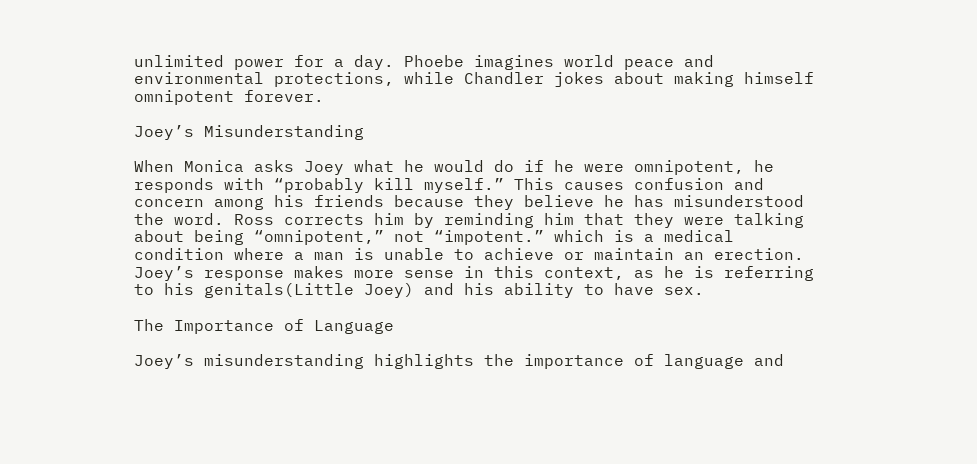unlimited power for a day. Phoebe imagines world peace and environmental protections, while Chandler jokes about making himself omnipotent forever.

Joey’s Misunderstanding

When Monica asks Joey what he would do if he were omnipotent, he responds with “probably kill myself.” This causes confusion and concern among his friends because they believe he has misunderstood the word. Ross corrects him by reminding him that they were talking about being “omnipotent,” not “impotent.” which is a medical condition where a man is unable to achieve or maintain an erection. Joey’s response makes more sense in this context, as he is referring to his genitals(Little Joey) and his ability to have sex.

The Importance of Language

Joey’s misunderstanding highlights the importance of language and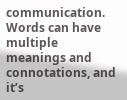communication. Words can have multiple meanings and connotations, and it’s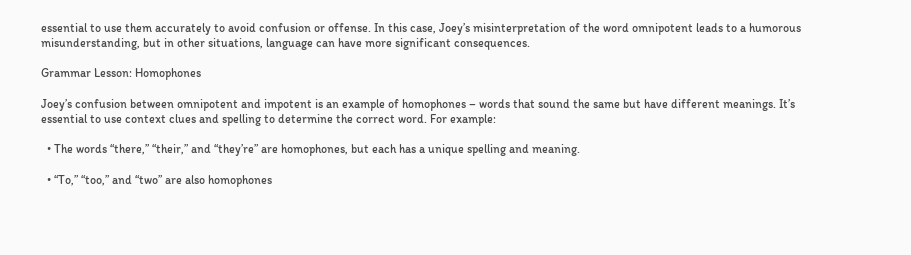essential to use them accurately to avoid confusion or offense. In this case, Joey’s misinterpretation of the word omnipotent leads to a humorous misunderstanding, but in other situations, language can have more significant consequences.

Grammar Lesson: Homophones

Joey’s confusion between omnipotent and impotent is an example of homophones – words that sound the same but have different meanings. It’s essential to use context clues and spelling to determine the correct word. For example:

  • The words “there,” “their,” and “they’re” are homophones, but each has a unique spelling and meaning.

  • “To,” “too,” and “two” are also homophones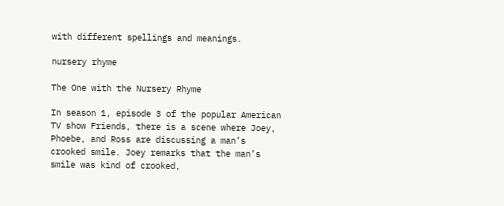with different spellings and meanings.

nursery rhyme

The One with the Nursery Rhyme

In season 1, episode 3 of the popular American TV show Friends, there is a scene where Joey, Phoebe, and Ross are discussing a man’s crooked smile. Joey remarks that the man’s smile was kind of crooked,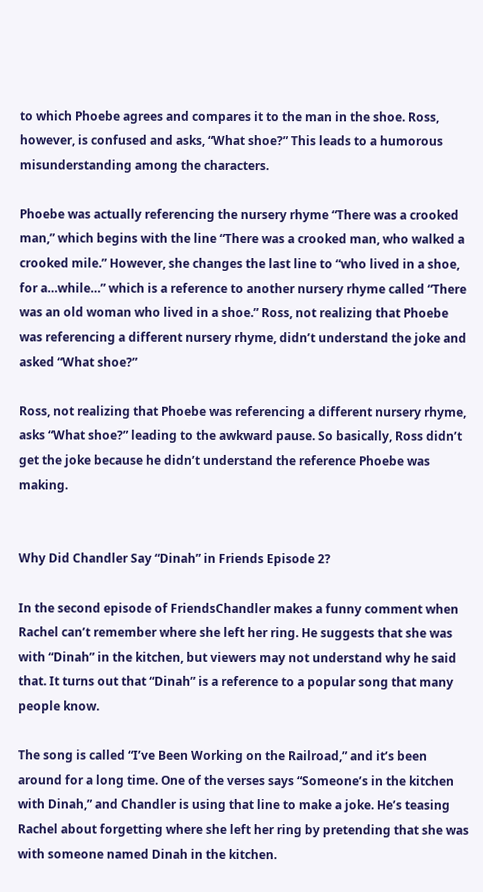to which Phoebe agrees and compares it to the man in the shoe. Ross, however, is confused and asks, “What shoe?” This leads to a humorous misunderstanding among the characters.

Phoebe was actually referencing the nursery rhyme “There was a crooked man,” which begins with the line “There was a crooked man, who walked a crooked mile.” However, she changes the last line to “who lived in a shoe, for a…while…” which is a reference to another nursery rhyme called “There was an old woman who lived in a shoe.” Ross, not realizing that Phoebe was referencing a different nursery rhyme, didn’t understand the joke and asked “What shoe?”

Ross, not realizing that Phoebe was referencing a different nursery rhyme, asks “What shoe?” leading to the awkward pause. So basically, Ross didn’t get the joke because he didn’t understand the reference Phoebe was making.


Why Did Chandler Say “Dinah” in Friends Episode 2?

In the second episode of FriendsChandler makes a funny comment when Rachel can’t remember where she left her ring. He suggests that she was with “Dinah” in the kitchen, but viewers may not understand why he said that. It turns out that “Dinah” is a reference to a popular song that many people know.

The song is called “I’ve Been Working on the Railroad,” and it’s been around for a long time. One of the verses says “Someone’s in the kitchen with Dinah,” and Chandler is using that line to make a joke. He’s teasing Rachel about forgetting where she left her ring by pretending that she was with someone named Dinah in the kitchen.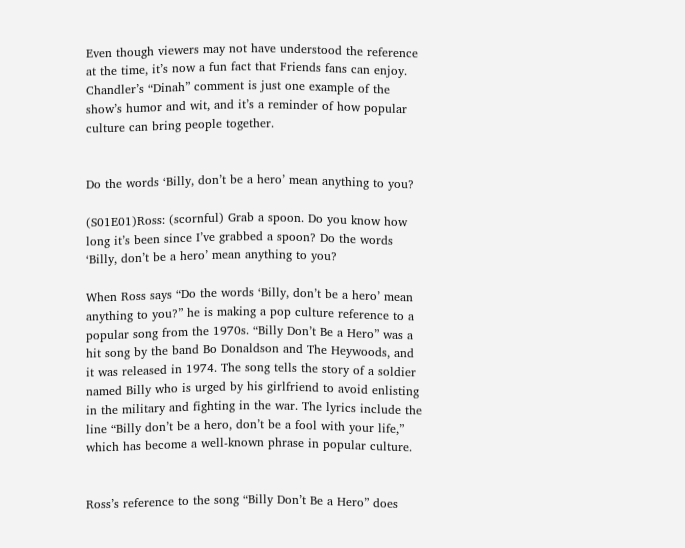Even though viewers may not have understood the reference at the time, it’s now a fun fact that Friends fans can enjoy. Chandler’s “Dinah” comment is just one example of the show’s humor and wit, and it’s a reminder of how popular culture can bring people together.


Do the words ‘Billy, don’t be a hero’ mean anything to you?

(S01E01)Ross: (scornful) Grab a spoon. Do you know how long it’s been since I’ve grabbed a spoon? Do the words ‘Billy, don’t be a hero’ mean anything to you?

When Ross says “Do the words ‘Billy, don’t be a hero’ mean anything to you?” he is making a pop culture reference to a popular song from the 1970s. “Billy Don’t Be a Hero” was a hit song by the band Bo Donaldson and The Heywoods, and it was released in 1974. The song tells the story of a soldier named Billy who is urged by his girlfriend to avoid enlisting in the military and fighting in the war. The lyrics include the line “Billy don’t be a hero, don’t be a fool with your life,” which has become a well-known phrase in popular culture.


Ross’s reference to the song “Billy Don’t Be a Hero” does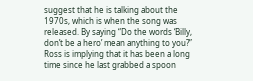suggest that he is talking about the 1970s, which is when the song was released. By saying “Do the words ‘Billy, don’t be a hero’ mean anything to you?” Ross is implying that it has been a long time since he last grabbed a spoon